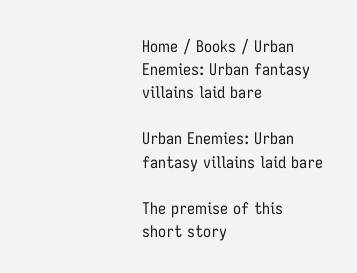Home / Books / Urban Enemies: Urban fantasy villains laid bare

Urban Enemies: Urban fantasy villains laid bare

The premise of this short story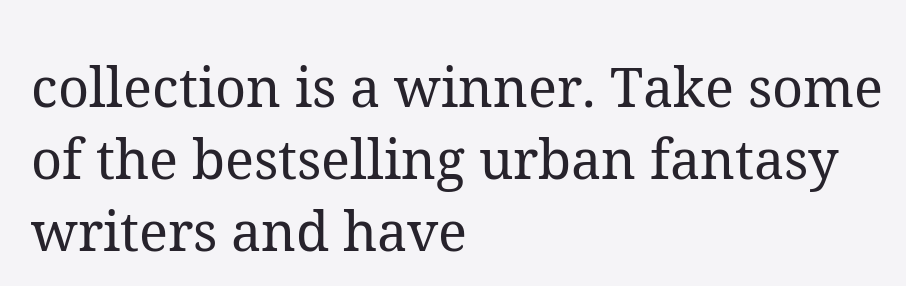collection is a winner. Take some of the bestselling urban fantasy writers and have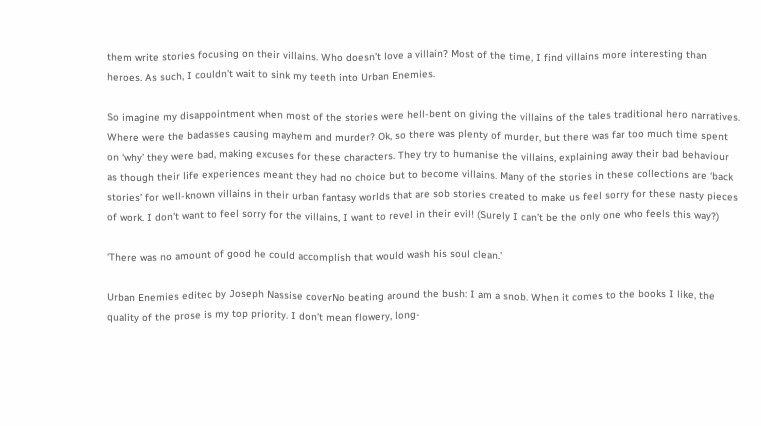them write stories focusing on their villains. Who doesn’t love a villain? Most of the time, I find villains more interesting than heroes. As such, I couldn’t wait to sink my teeth into Urban Enemies.

So imagine my disappointment when most of the stories were hell-bent on giving the villains of the tales traditional hero narratives. Where were the badasses causing mayhem and murder? Ok, so there was plenty of murder, but there was far too much time spent on ‘why’ they were bad, making excuses for these characters. They try to humanise the villains, explaining away their bad behaviour as though their life experiences meant they had no choice but to become villains. Many of the stories in these collections are ‘back stories’ for well-known villains in their urban fantasy worlds that are sob stories created to make us feel sorry for these nasty pieces of work. I don’t want to feel sorry for the villains, I want to revel in their evil! (Surely I can’t be the only one who feels this way?)

‘There was no amount of good he could accomplish that would wash his soul clean.’

Urban Enemies editec by Joseph Nassise coverNo beating around the bush: I am a snob. When it comes to the books I like, the quality of the prose is my top priority. I don’t mean flowery, long-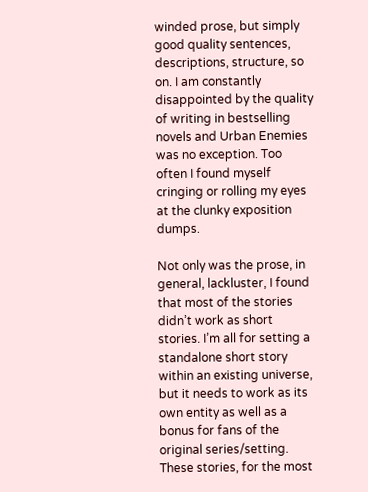winded prose, but simply good quality sentences, descriptions, structure, so on. I am constantly disappointed by the quality of writing in bestselling novels and Urban Enemies was no exception. Too often I found myself cringing or rolling my eyes at the clunky exposition dumps.

Not only was the prose, in general, lackluster, I found that most of the stories didn’t work as short stories. I’m all for setting a standalone short story within an existing universe, but it needs to work as its own entity as well as a bonus for fans of the original series/setting. These stories, for the most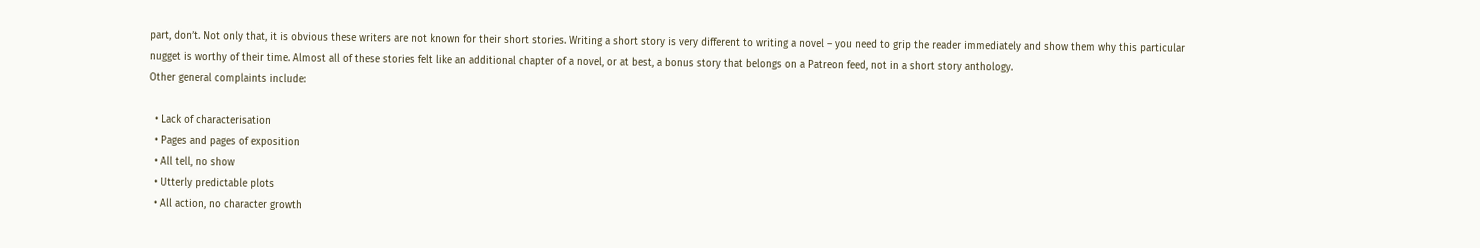part, don’t. Not only that, it is obvious these writers are not known for their short stories. Writing a short story is very different to writing a novel – you need to grip the reader immediately and show them why this particular nugget is worthy of their time. Almost all of these stories felt like an additional chapter of a novel, or at best, a bonus story that belongs on a Patreon feed, not in a short story anthology.
Other general complaints include:

  • Lack of characterisation
  • Pages and pages of exposition
  • All tell, no show
  • Utterly predictable plots
  • All action, no character growth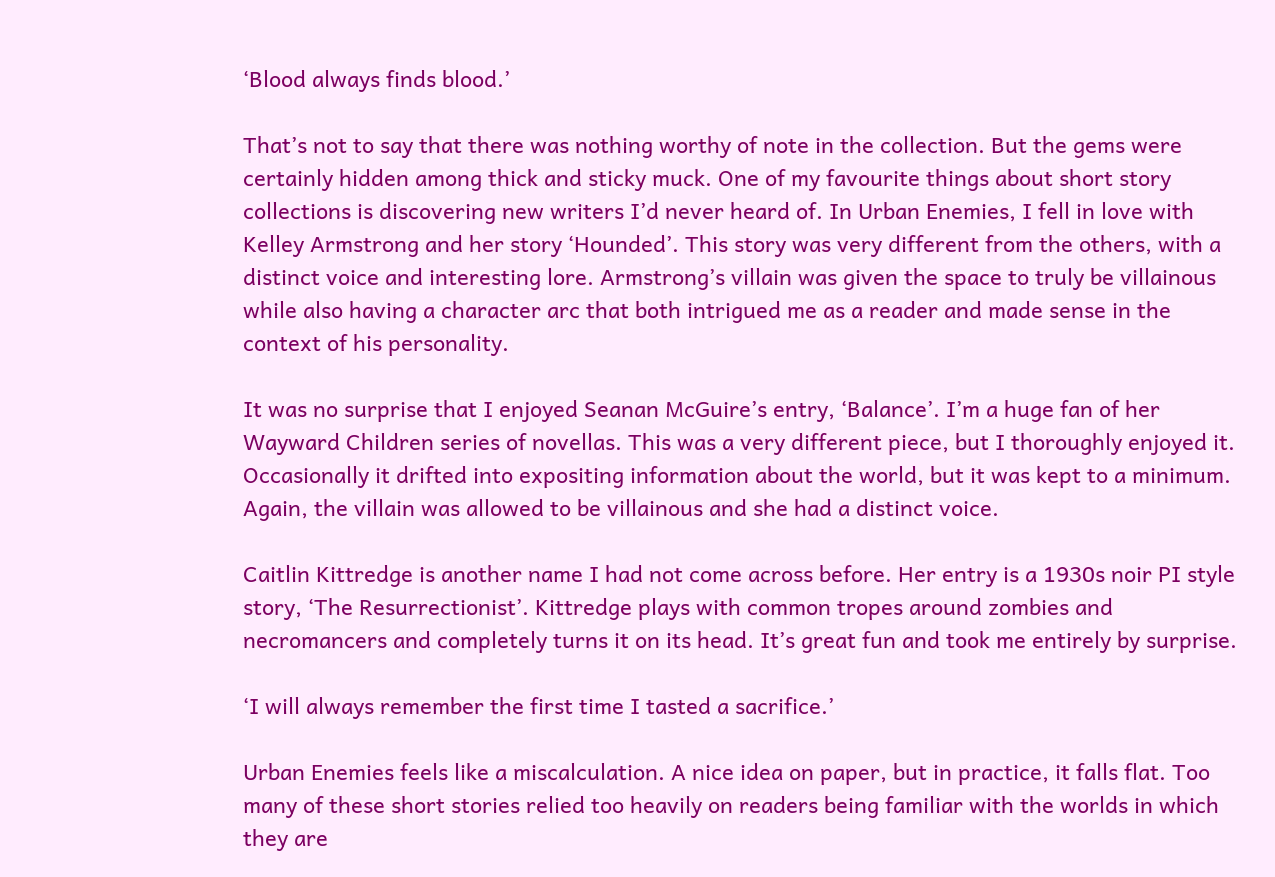‘Blood always finds blood.’

That’s not to say that there was nothing worthy of note in the collection. But the gems were certainly hidden among thick and sticky muck. One of my favourite things about short story collections is discovering new writers I’d never heard of. In Urban Enemies, I fell in love with Kelley Armstrong and her story ‘Hounded’. This story was very different from the others, with a distinct voice and interesting lore. Armstrong’s villain was given the space to truly be villainous while also having a character arc that both intrigued me as a reader and made sense in the context of his personality.

It was no surprise that I enjoyed Seanan McGuire’s entry, ‘Balance’. I’m a huge fan of her Wayward Children series of novellas. This was a very different piece, but I thoroughly enjoyed it. Occasionally it drifted into expositing information about the world, but it was kept to a minimum. Again, the villain was allowed to be villainous and she had a distinct voice.

Caitlin Kittredge is another name I had not come across before. Her entry is a 1930s noir PI style story, ‘The Resurrectionist’. Kittredge plays with common tropes around zombies and necromancers and completely turns it on its head. It’s great fun and took me entirely by surprise.

‘I will always remember the first time I tasted a sacrifice.’

Urban Enemies feels like a miscalculation. A nice idea on paper, but in practice, it falls flat. Too many of these short stories relied too heavily on readers being familiar with the worlds in which they are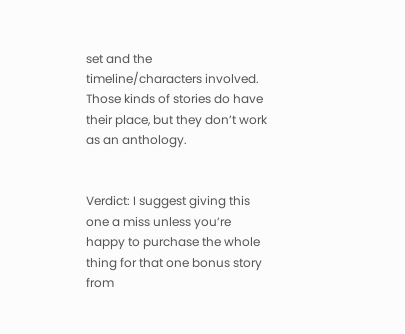set and the timeline/characters involved. Those kinds of stories do have their place, but they don’t work as an anthology.


Verdict: I suggest giving this one a miss unless you’re happy to purchase the whole thing for that one bonus story from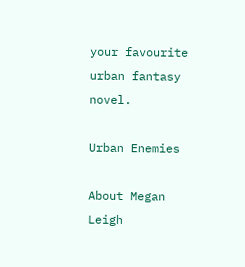your favourite urban fantasy novel.

Urban Enemies

About Megan Leigh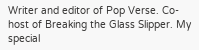Writer and editor of Pop Verse. Co-host of Breaking the Glass Slipper. My special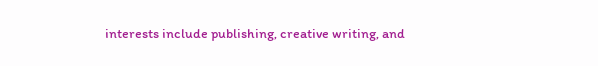interests include publishing, creative writing, and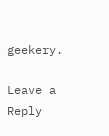geekery.

Leave a Reply